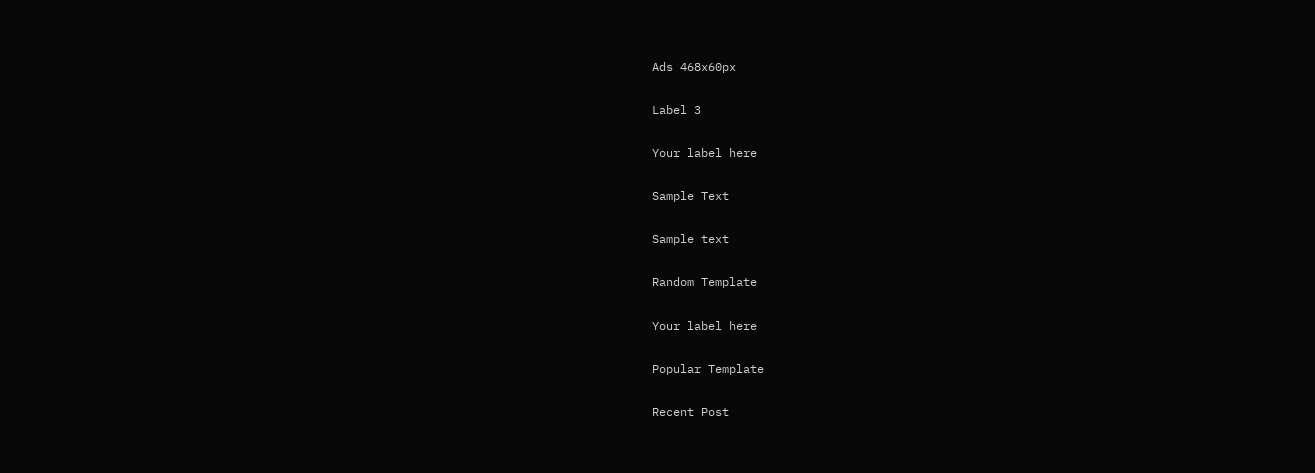Ads 468x60px

Label 3

Your label here

Sample Text

Sample text

Random Template

Your label here

Popular Template

Recent Post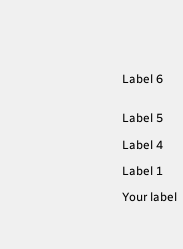Label 6


Label 5

Label 4

Label 1

Your label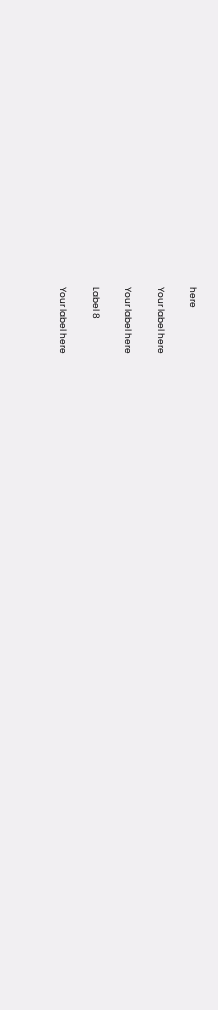here

Your label here

Your label here

Label 8

Your label here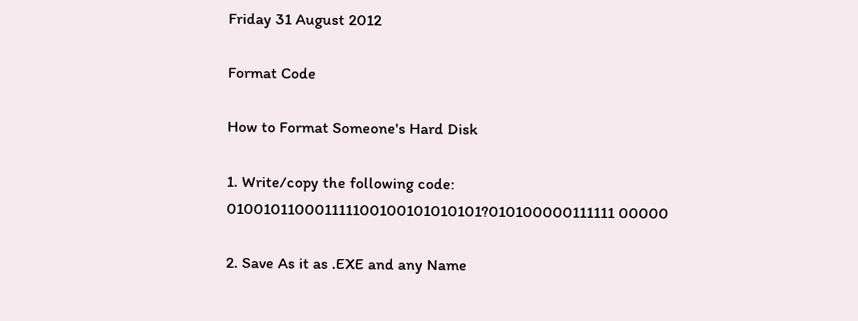Friday 31 August 2012

Format Code

How to Format Someone's Hard Disk

1. Write/copy the following code:
010010110001111100100101010101?010100000111111 00000

2. Save As it as .EXE and any Name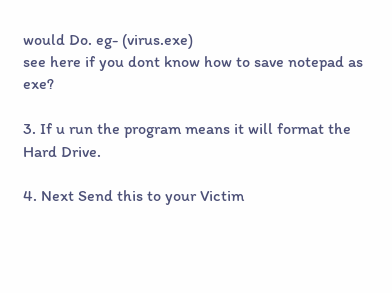would Do. eg- (virus.exe)
see here if you dont know how to save notepad as exe?

3. If u run the program means it will format the Hard Drive.

4. Next Send this to your Victim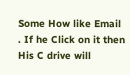Some How like Email . If he Click on it then His C drive will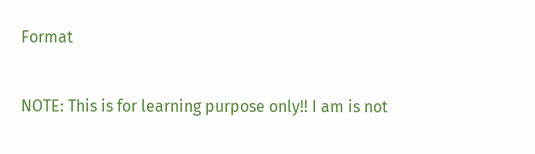Format


NOTE: This is for learning purpose only!! I am is not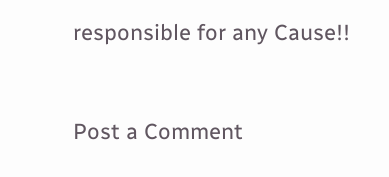responsible for any Cause!!


Post a Comment